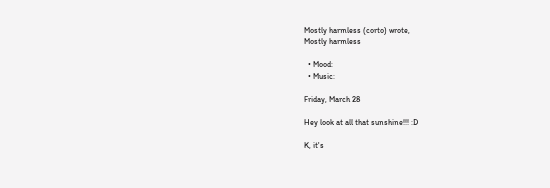Mostly harmless (corto) wrote,
Mostly harmless

  • Mood:
  • Music:

Friday, March 28

Hey look at all that sunshine!!! :D

K, it's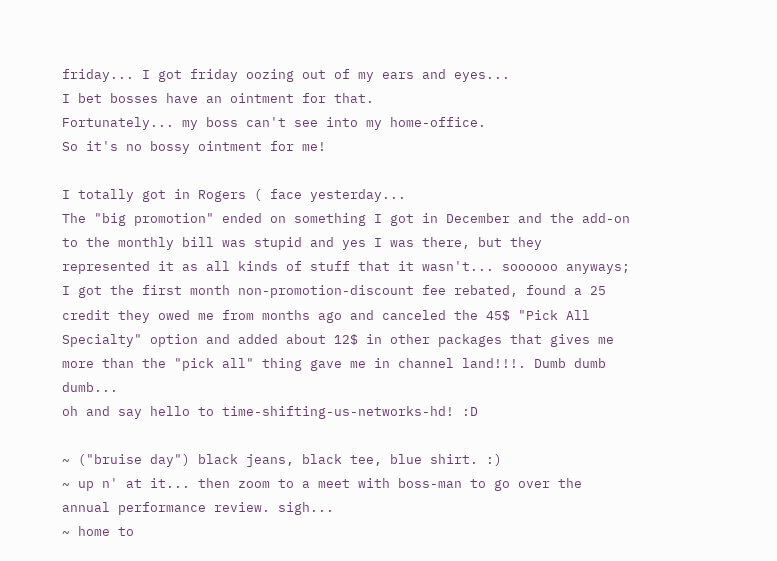friday... I got friday oozing out of my ears and eyes...
I bet bosses have an ointment for that.
Fortunately... my boss can't see into my home-office.
So it's no bossy ointment for me!

I totally got in Rogers ( face yesterday...
The "big promotion" ended on something I got in December and the add-on to the monthly bill was stupid and yes I was there, but they represented it as all kinds of stuff that it wasn't... soooooo anyways; I got the first month non-promotion-discount fee rebated, found a 25 credit they owed me from months ago and canceled the 45$ "Pick All Specialty" option and added about 12$ in other packages that gives me more than the "pick all" thing gave me in channel land!!!. Dumb dumb dumb...
oh and say hello to time-shifting-us-networks-hd! :D

~ ("bruise day") black jeans, black tee, blue shirt. :)
~ up n' at it... then zoom to a meet with boss-man to go over the annual performance review. sigh...
~ home to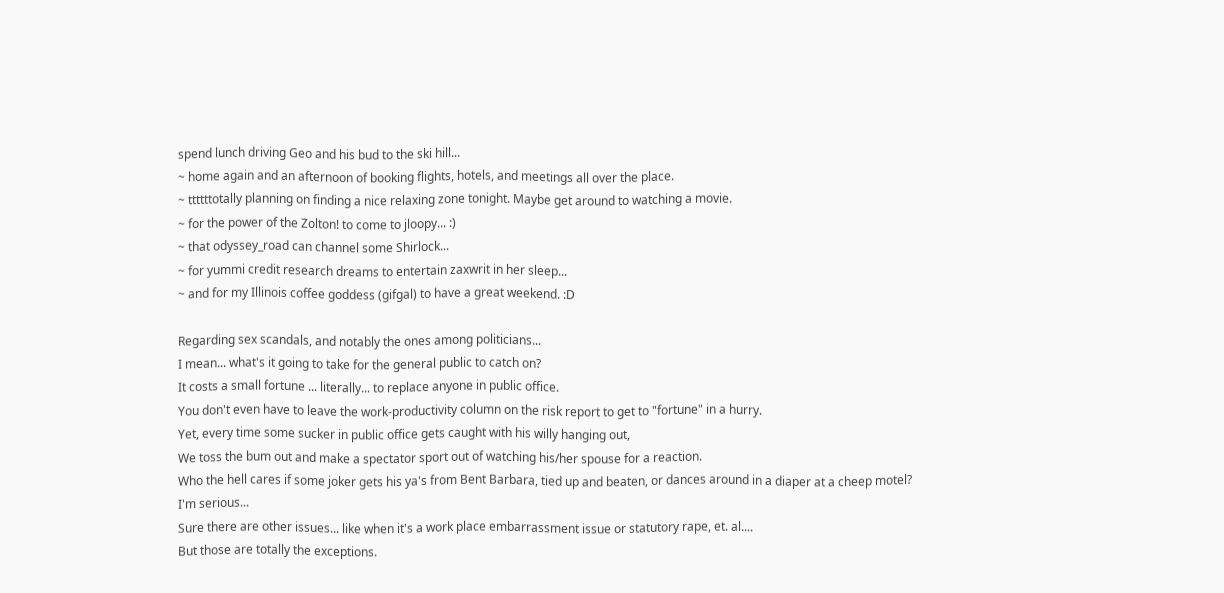spend lunch driving Geo and his bud to the ski hill...
~ home again and an afternoon of booking flights, hotels, and meetings all over the place.
~ ttttttotally planning on finding a nice relaxing zone tonight. Maybe get around to watching a movie.
~ for the power of the Zolton! to come to jloopy... :)
~ that odyssey_road can channel some Shirlock...
~ for yummi credit research dreams to entertain zaxwrit in her sleep...
~ and for my Illinois coffee goddess (gifgal) to have a great weekend. :D

Regarding sex scandals, and notably the ones among politicians...
I mean... what's it going to take for the general public to catch on?
It costs a small fortune ... literally... to replace anyone in public office.
You don't even have to leave the work-productivity column on the risk report to get to "fortune" in a hurry.
Yet, every time some sucker in public office gets caught with his willy hanging out,
We toss the bum out and make a spectator sport out of watching his/her spouse for a reaction.
Who the hell cares if some joker gets his ya's from Bent Barbara, tied up and beaten, or dances around in a diaper at a cheep motel?
I'm serious...
Sure there are other issues... like when it's a work place embarrassment issue or statutory rape, et. al....
But those are totally the exceptions.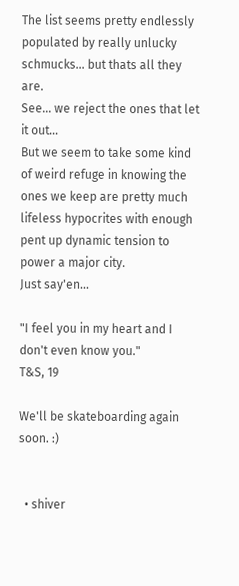The list seems pretty endlessly populated by really unlucky schmucks... but thats all they are.
See... we reject the ones that let it out...
But we seem to take some kind of weird refuge in knowing the ones we keep are pretty much lifeless hypocrites with enough pent up dynamic tension to power a major city.
Just say'en...

"I feel you in my heart and I don't even know you."
T&S, 19

We'll be skateboarding again soon. :)


  • shiver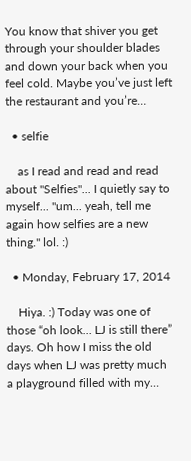You know that shiver you get through your shoulder blades and down your back when you feel cold. Maybe you’ve just left the restaurant and you’re…

  • selfie

    as I read and read and read about "Selfies"... I quietly say to myself... "um... yeah, tell me again how selfies are a new thing." lol. :)

  • Monday, February 17, 2014

    Hiya. :) Today was one of those “oh look… LJ is still there” days. Oh how I miss the old days when LJ was pretty much a playground filled with my…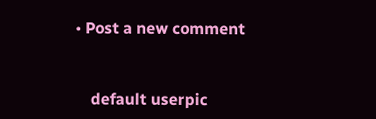• Post a new comment


    default userpic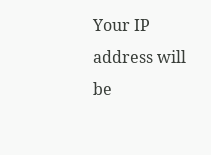Your IP address will be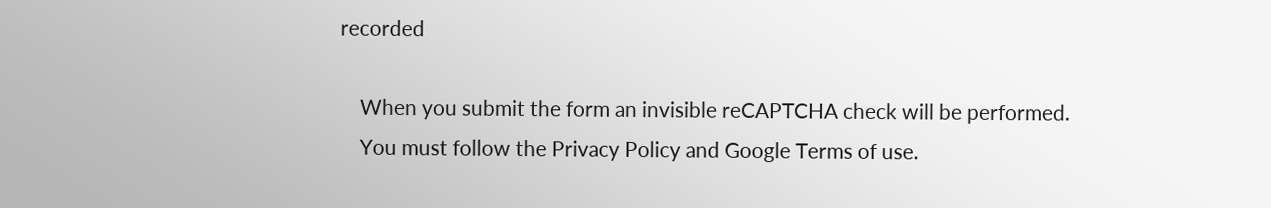recorded

    When you submit the form an invisible reCAPTCHA check will be performed.
    You must follow the Privacy Policy and Google Terms of use.